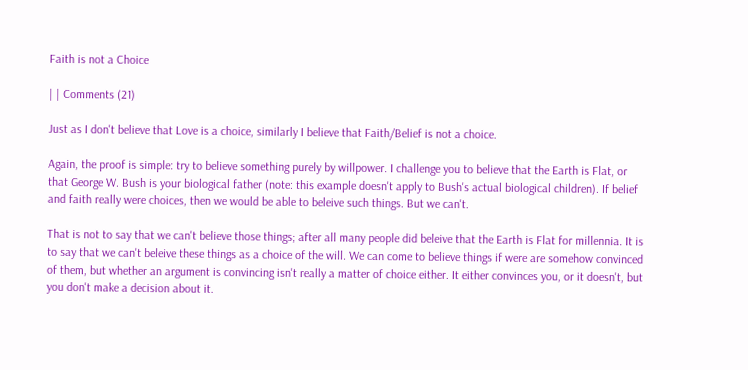Faith is not a Choice

| | Comments (21)

Just as I don't believe that Love is a choice, similarly I believe that Faith/Belief is not a choice.

Again, the proof is simple: try to believe something purely by willpower. I challenge you to believe that the Earth is Flat, or that George W. Bush is your biological father (note: this example doesn't apply to Bush's actual biological children). If belief and faith really were choices, then we would be able to beleive such things. But we can't.

That is not to say that we can't believe those things; after all many people did beleive that the Earth is Flat for millennia. It is to say that we can't beleive these things as a choice of the will. We can come to believe things if were are somehow convinced of them, but whether an argument is convincing isn't really a matter of choice either. It either convinces you, or it doesn't, but you don't make a decision about it.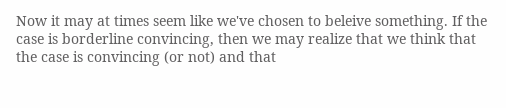Now it may at times seem like we've chosen to beleive something. If the case is borderline convincing, then we may realize that we think that the case is convincing (or not) and that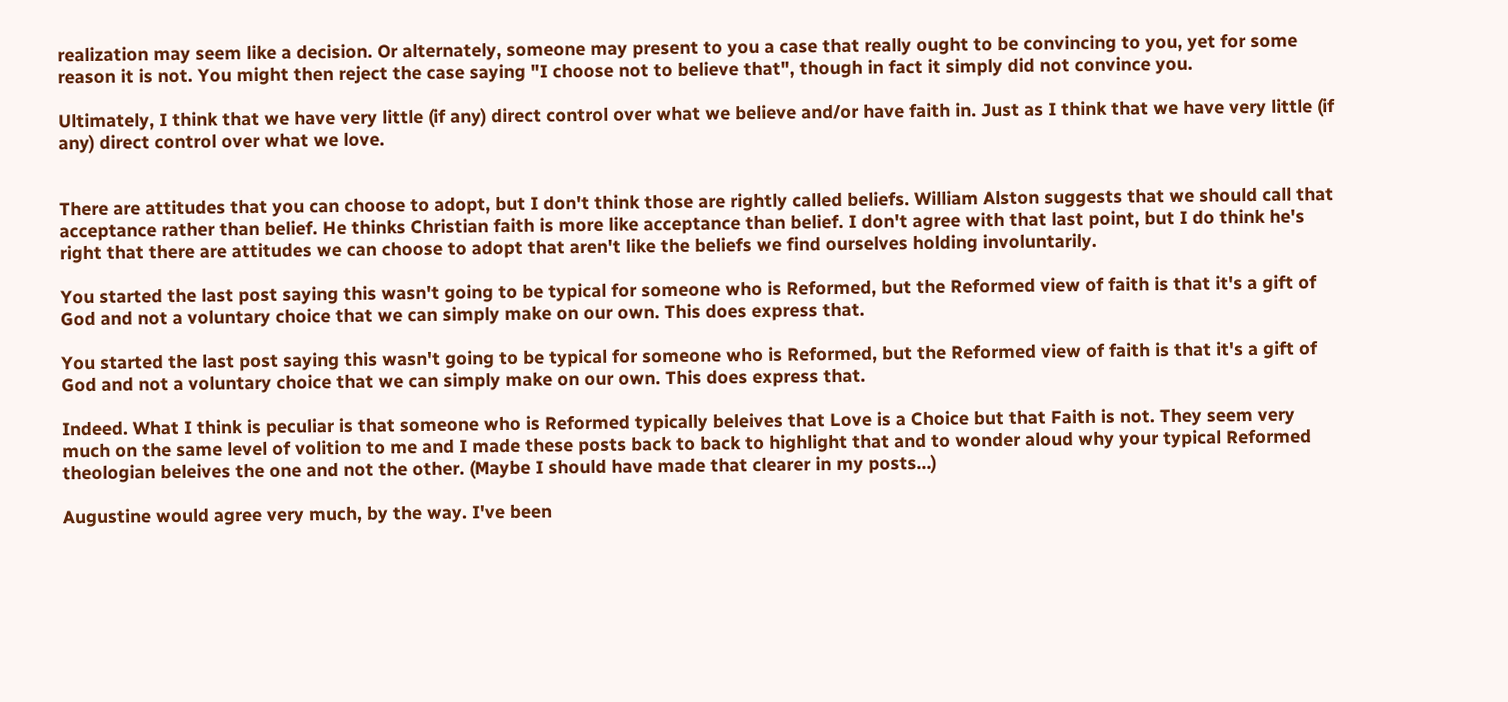realization may seem like a decision. Or alternately, someone may present to you a case that really ought to be convincing to you, yet for some reason it is not. You might then reject the case saying "I choose not to believe that", though in fact it simply did not convince you.

Ultimately, I think that we have very little (if any) direct control over what we believe and/or have faith in. Just as I think that we have very little (if any) direct control over what we love.


There are attitudes that you can choose to adopt, but I don't think those are rightly called beliefs. William Alston suggests that we should call that acceptance rather than belief. He thinks Christian faith is more like acceptance than belief. I don't agree with that last point, but I do think he's right that there are attitudes we can choose to adopt that aren't like the beliefs we find ourselves holding involuntarily.

You started the last post saying this wasn't going to be typical for someone who is Reformed, but the Reformed view of faith is that it's a gift of God and not a voluntary choice that we can simply make on our own. This does express that.

You started the last post saying this wasn't going to be typical for someone who is Reformed, but the Reformed view of faith is that it's a gift of God and not a voluntary choice that we can simply make on our own. This does express that.

Indeed. What I think is peculiar is that someone who is Reformed typically beleives that Love is a Choice but that Faith is not. They seem very much on the same level of volition to me and I made these posts back to back to highlight that and to wonder aloud why your typical Reformed theologian beleives the one and not the other. (Maybe I should have made that clearer in my posts...)

Augustine would agree very much, by the way. I've been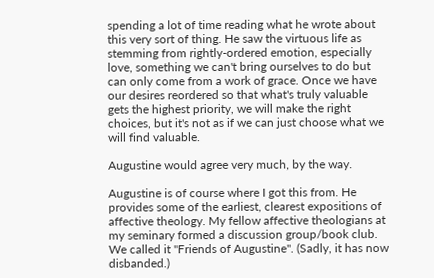spending a lot of time reading what he wrote about this very sort of thing. He saw the virtuous life as stemming from rightly-ordered emotion, especially love, something we can't bring ourselves to do but can only come from a work of grace. Once we have our desires reordered so that what's truly valuable gets the highest priority, we will make the right choices, but it's not as if we can just choose what we will find valuable.

Augustine would agree very much, by the way.

Augustine is of course where I got this from. He provides some of the earliest, clearest expositions of affective theology. My fellow affective theologians at my seminary formed a discussion group/book club. We called it "Friends of Augustine". (Sadly, it has now disbanded.)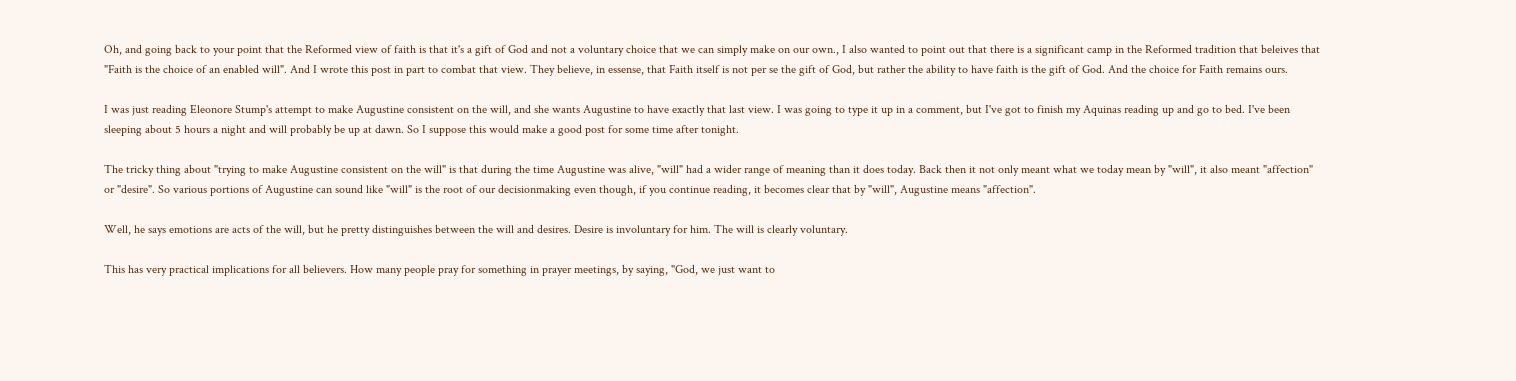Oh, and going back to your point that the Reformed view of faith is that it's a gift of God and not a voluntary choice that we can simply make on our own., I also wanted to point out that there is a significant camp in the Reformed tradition that beleives that "Faith is the choice of an enabled will". And I wrote this post in part to combat that view. They believe, in essense, that Faith itself is not per se the gift of God, but rather the ability to have faith is the gift of God. And the choice for Faith remains ours.

I was just reading Eleonore Stump's attempt to make Augustine consistent on the will, and she wants Augustine to have exactly that last view. I was going to type it up in a comment, but I've got to finish my Aquinas reading up and go to bed. I've been sleeping about 5 hours a night and will probably be up at dawn. So I suppose this would make a good post for some time after tonight.

The tricky thing about "trying to make Augustine consistent on the will" is that during the time Augustine was alive, "will" had a wider range of meaning than it does today. Back then it not only meant what we today mean by "will", it also meant "affection" or "desire". So various portions of Augustine can sound like "will" is the root of our decisionmaking even though, if you continue reading, it becomes clear that by "will", Augustine means "affection".

Well, he says emotions are acts of the will, but he pretty distinguishes between the will and desires. Desire is involuntary for him. The will is clearly voluntary.

This has very practical implications for all believers. How many people pray for something in prayer meetings, by saying, "God, we just want to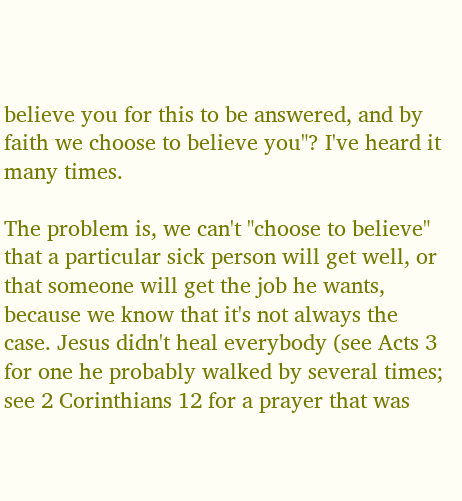believe you for this to be answered, and by faith we choose to believe you"? I've heard it many times.

The problem is, we can't "choose to believe" that a particular sick person will get well, or that someone will get the job he wants, because we know that it's not always the case. Jesus didn't heal everybody (see Acts 3 for one he probably walked by several times; see 2 Corinthians 12 for a prayer that was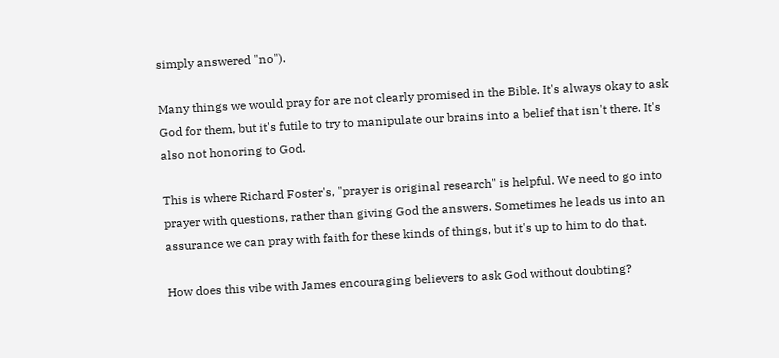simply answered "no").

Many things we would pray for are not clearly promised in the Bible. It's always okay to ask God for them, but it's futile to try to manipulate our brains into a belief that isn't there. It's also not honoring to God.

This is where Richard Foster's, "prayer is original research" is helpful. We need to go into prayer with questions, rather than giving God the answers. Sometimes he leads us into an assurance we can pray with faith for these kinds of things, but it's up to him to do that.

How does this vibe with James encouraging believers to ask God without doubting?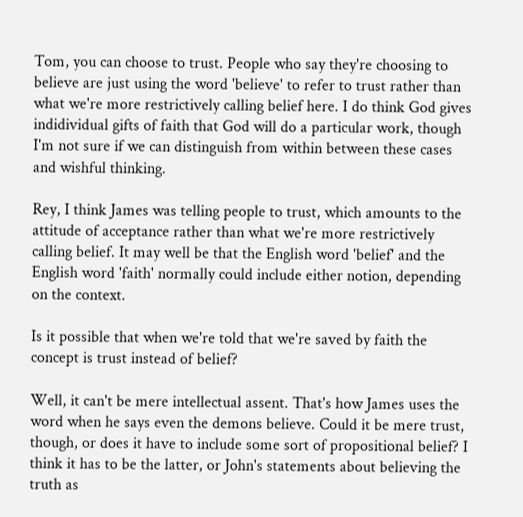Tom, you can choose to trust. People who say they're choosing to believe are just using the word 'believe' to refer to trust rather than what we're more restrictively calling belief here. I do think God gives indidividual gifts of faith that God will do a particular work, though I'm not sure if we can distinguish from within between these cases and wishful thinking.

Rey, I think James was telling people to trust, which amounts to the attitude of acceptance rather than what we're more restrictively calling belief. It may well be that the English word 'belief' and the English word 'faith' normally could include either notion, depending on the context.

Is it possible that when we're told that we're saved by faith the concept is trust instead of belief?

Well, it can't be mere intellectual assent. That's how James uses the word when he says even the demons believe. Could it be mere trust, though, or does it have to include some sort of propositional belief? I think it has to be the latter, or John's statements about believing the truth as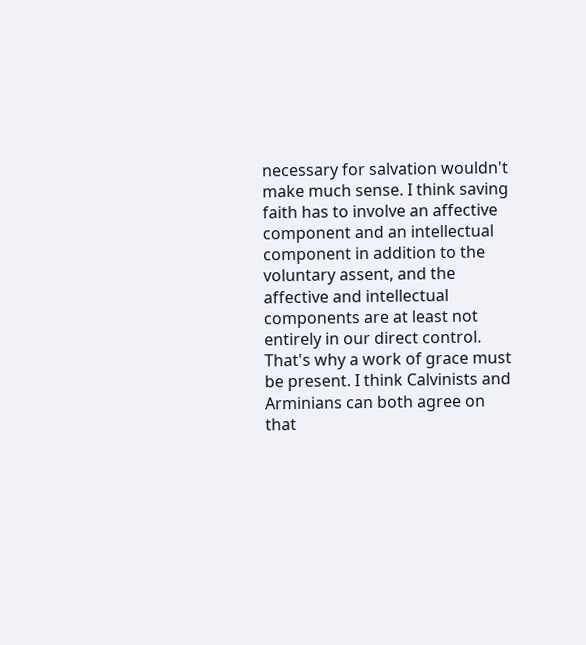necessary for salvation wouldn't make much sense. I think saving faith has to involve an affective component and an intellectual component in addition to the voluntary assent, and the affective and intellectual components are at least not entirely in our direct control. That's why a work of grace must be present. I think Calvinists and Arminians can both agree on that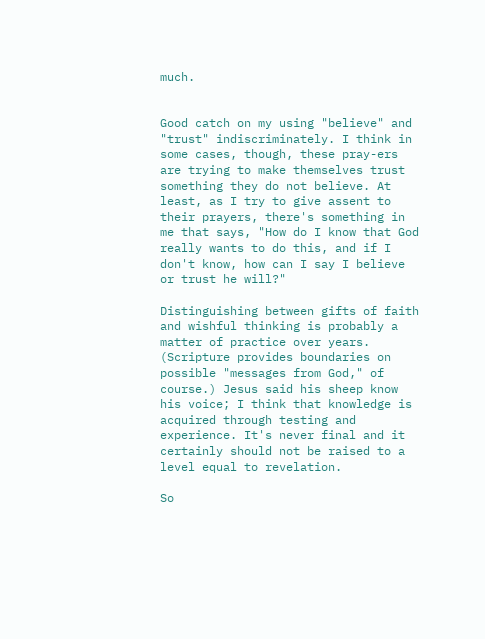much.


Good catch on my using "believe" and "trust" indiscriminately. I think in some cases, though, these pray-ers are trying to make themselves trust something they do not believe. At least, as I try to give assent to their prayers, there's something in me that says, "How do I know that God really wants to do this, and if I don't know, how can I say I believe or trust he will?"

Distinguishing between gifts of faith and wishful thinking is probably a matter of practice over years. (Scripture provides boundaries on possible "messages from God," of course.) Jesus said his sheep know his voice; I think that knowledge is acquired through testing and experience. It's never final and it certainly should not be raised to a level equal to revelation.

So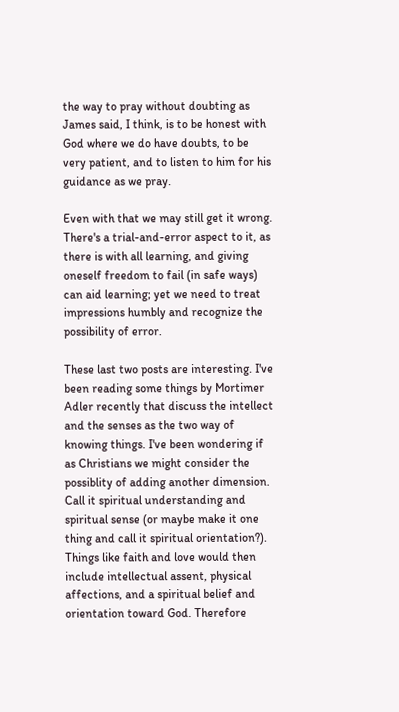the way to pray without doubting as James said, I think, is to be honest with God where we do have doubts, to be very patient, and to listen to him for his guidance as we pray.

Even with that we may still get it wrong. There's a trial-and-error aspect to it, as there is with all learning, and giving oneself freedom to fail (in safe ways) can aid learning; yet we need to treat impressions humbly and recognize the possibility of error.

These last two posts are interesting. I've been reading some things by Mortimer Adler recently that discuss the intellect and the senses as the two way of knowing things. I've been wondering if as Christians we might consider the possiblity of adding another dimension. Call it spiritual understanding and spiritual sense (or maybe make it one thing and call it spiritual orientation?). Things like faith and love would then include intellectual assent, physical affections, and a spiritual belief and orientation toward God. Therefore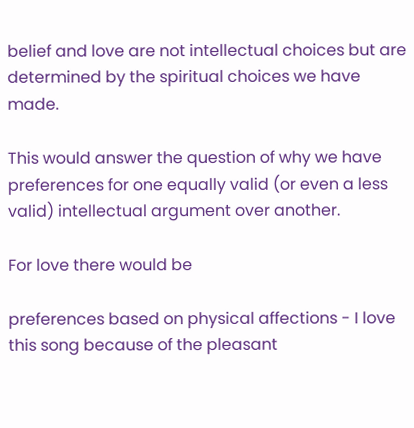belief and love are not intellectual choices but are determined by the spiritual choices we have made.

This would answer the question of why we have preferences for one equally valid (or even a less valid) intellectual argument over another.

For love there would be

preferences based on physical affections - I love this song because of the pleasant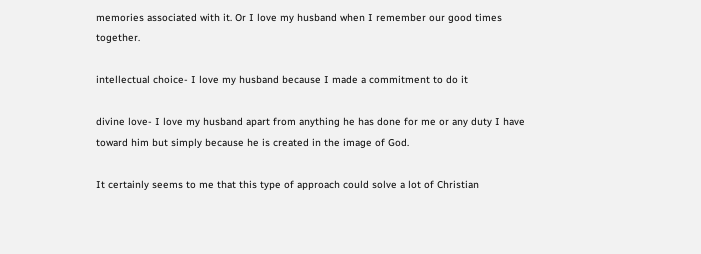memories associated with it. Or I love my husband when I remember our good times together.

intellectual choice- I love my husband because I made a commitment to do it

divine love- I love my husband apart from anything he has done for me or any duty I have toward him but simply because he is created in the image of God.

It certainly seems to me that this type of approach could solve a lot of Christian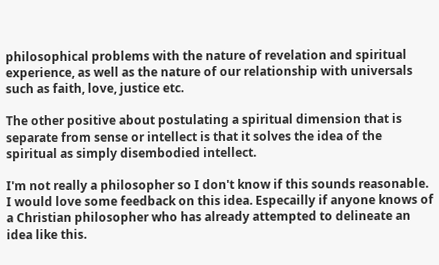philosophical problems with the nature of revelation and spiritual experience, as well as the nature of our relationship with universals such as faith, love, justice etc.

The other positive about postulating a spiritual dimension that is separate from sense or intellect is that it solves the idea of the spiritual as simply disembodied intellect.

I'm not really a philosopher so I don't know if this sounds reasonable. I would love some feedback on this idea. Especailly if anyone knows of a Christian philosopher who has already attempted to delineate an idea like this.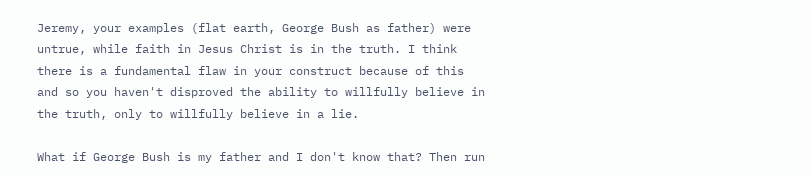Jeremy, your examples (flat earth, George Bush as father) were untrue, while faith in Jesus Christ is in the truth. I think there is a fundamental flaw in your construct because of this and so you haven't disproved the ability to willfully believe in the truth, only to willfully believe in a lie.

What if George Bush is my father and I don't know that? Then run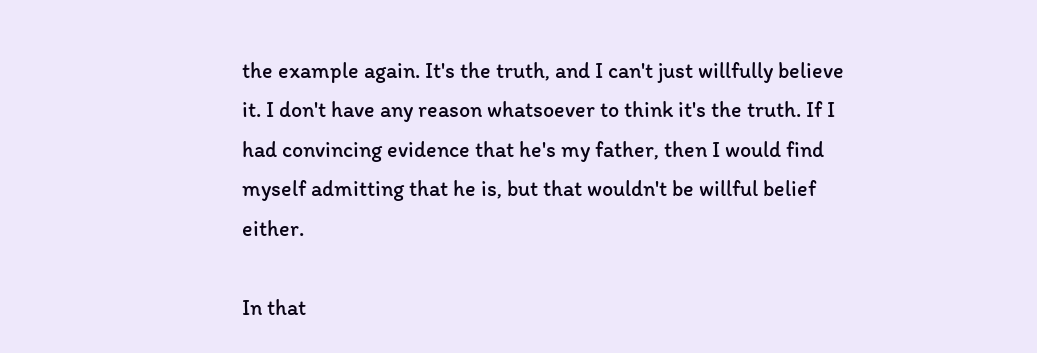the example again. It's the truth, and I can't just willfully believe it. I don't have any reason whatsoever to think it's the truth. If I had convincing evidence that he's my father, then I would find myself admitting that he is, but that wouldn't be willful belief either.

In that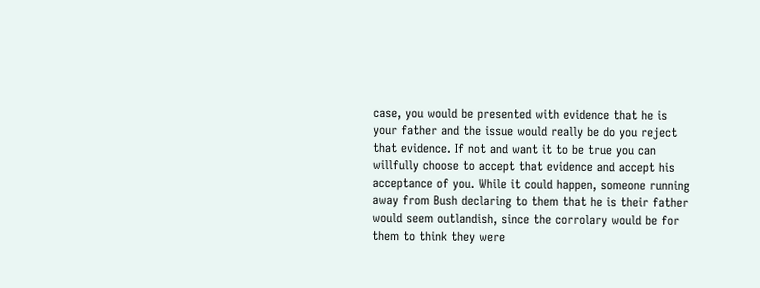case, you would be presented with evidence that he is your father and the issue would really be do you reject that evidence. If not and want it to be true you can willfully choose to accept that evidence and accept his acceptance of you. While it could happen, someone running away from Bush declaring to them that he is their father would seem outlandish, since the corrolary would be for them to think they were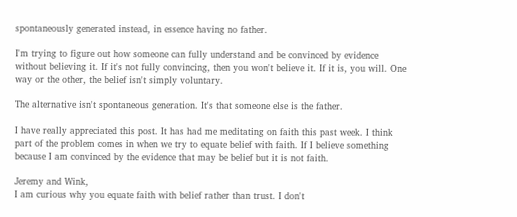spontaneously generated instead, in essence having no father.

I'm trying to figure out how someone can fully understand and be convinced by evidence without believing it. If it's not fully convincing, then you won't believe it. If it is, you will. One way or the other, the belief isn't simply voluntary.

The alternative isn't spontaneous generation. It's that someone else is the father.

I have really appreciated this post. It has had me meditating on faith this past week. I think part of the problem comes in when we try to equate belief with faith. If I believe something because I am convinced by the evidence that may be belief but it is not faith.

Jeremy and Wink,
I am curious why you equate faith with belief rather than trust. I don't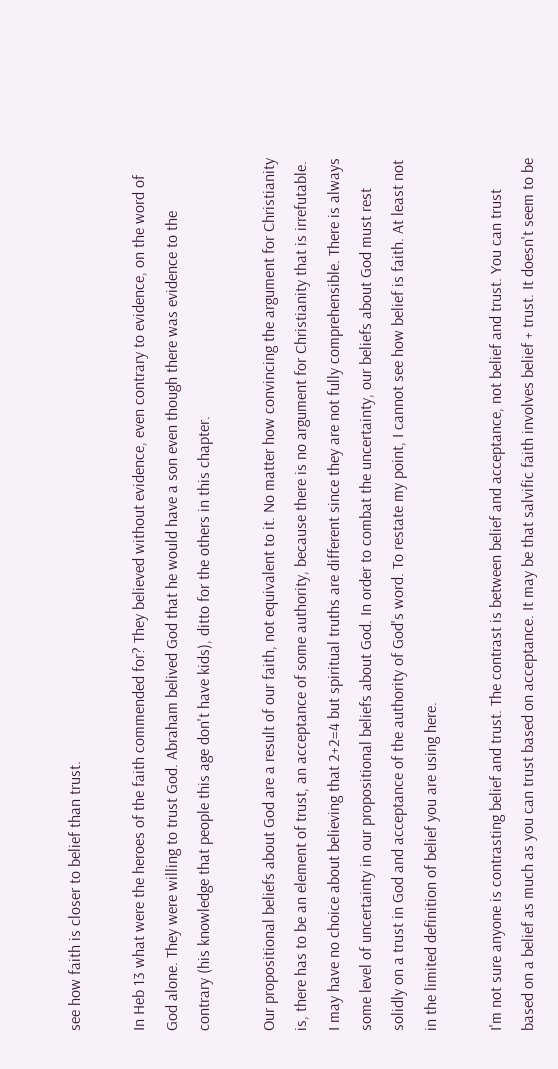see how faith is closer to belief than trust.

In Heb 13 what were the heroes of the faith commended for? They believed without evidence, even contrary to evidence, on the word of God alone. They were willing to trust God. Abraham belived God that he would have a son even though there was evidence to the contrary (his knowledge that people this age don't have kids), ditto for the others in this chapter.

Our propositional beliefs about God are a result of our faith, not equivalent to it. No matter how convincing the argument for Christianity is, there has to be an element of trust, an acceptance of some authority, because there is no argument for Christianity that is irrefutable. I may have no choice about believing that 2+2=4 but spiritual truths are different since they are not fully comprehensible. There is always some level of uncertainty in our propositional beliefs about God. In order to combat the uncertainty, our beliefs about God must rest solidly on a trust in God and acceptance of the authority of God's word. To restate my point, I cannot see how belief is faith. At least not in the limited definition of belief you are using here.

I'm not sure anyone is contrasting belief and trust. The contrast is between belief and acceptance, not belief and trust. You can trust based on a belief as much as you can trust based on acceptance. It may be that salvific faith involves belief + trust. It doesn't seem to be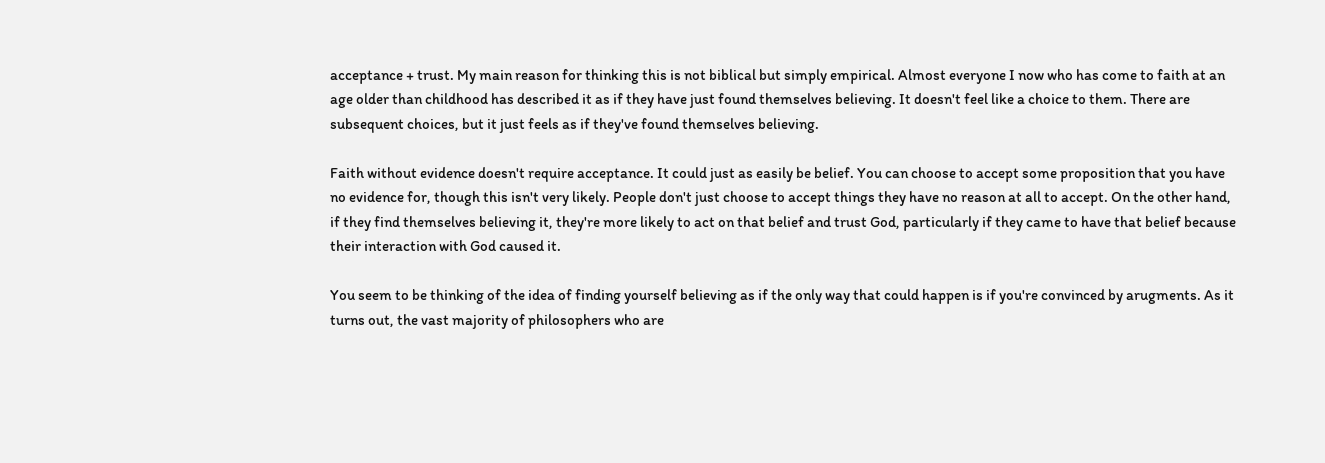acceptance + trust. My main reason for thinking this is not biblical but simply empirical. Almost everyone I now who has come to faith at an age older than childhood has described it as if they have just found themselves believing. It doesn't feel like a choice to them. There are subsequent choices, but it just feels as if they've found themselves believing.

Faith without evidence doesn't require acceptance. It could just as easily be belief. You can choose to accept some proposition that you have no evidence for, though this isn't very likely. People don't just choose to accept things they have no reason at all to accept. On the other hand, if they find themselves believing it, they're more likely to act on that belief and trust God, particularly if they came to have that belief because their interaction with God caused it.

You seem to be thinking of the idea of finding yourself believing as if the only way that could happen is if you're convinced by arugments. As it turns out, the vast majority of philosophers who are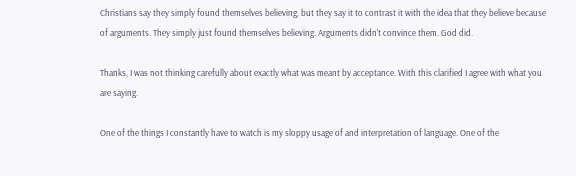Christians say they simply found themselves believing, but they say it to contrast it with the idea that they believe because of arguments. They simply just found themselves believing. Arguments didn't convince them. God did.

Thanks, I was not thinking carefully about exactly what was meant by acceptance. With this clarified I agree with what you are saying.

One of the things I constantly have to watch is my sloppy usage of and interpretation of language. One of the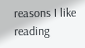reasons I like reading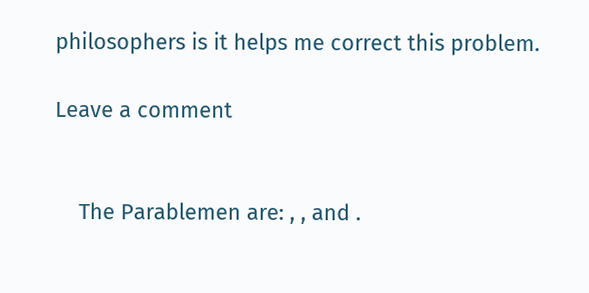philosophers is it helps me correct this problem.

Leave a comment


    The Parablemen are: , , and .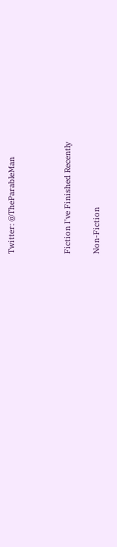Twitter: @TheParableMan



Fiction I've Finished Recently

Non-Fiction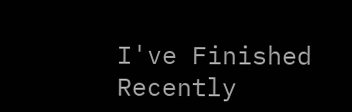I've Finished Recently